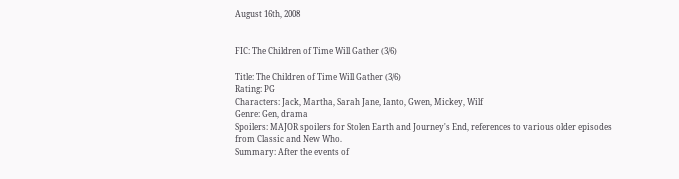August 16th, 2008


FIC: The Children of Time Will Gather (3/6)

Title: The Children of Time Will Gather (3/6)
Rating: PG
Characters: Jack, Martha, Sarah Jane, Ianto, Gwen, Mickey, Wilf
Genre: Gen, drama
Spoilers: MAJOR spoilers for Stolen Earth and Journey's End, references to various older episodes from Classic and New Who.
Summary: After the events of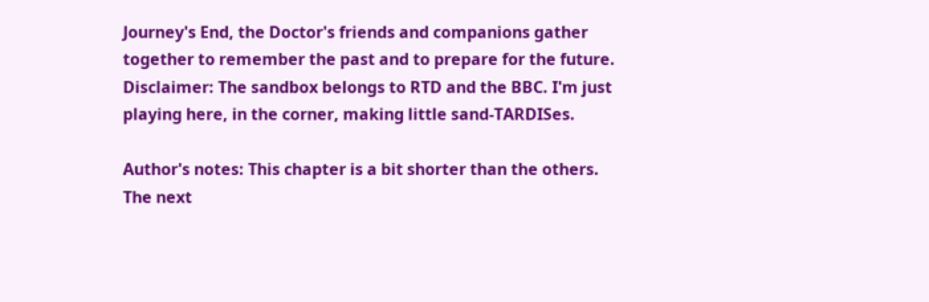Journey's End, the Doctor's friends and companions gather together to remember the past and to prepare for the future.
Disclaimer: The sandbox belongs to RTD and the BBC. I'm just playing here, in the corner, making little sand-TARDISes.

Author's notes: This chapter is a bit shorter than the others. The next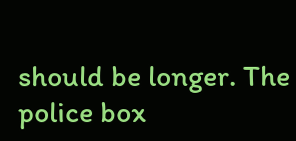should be longer. The police box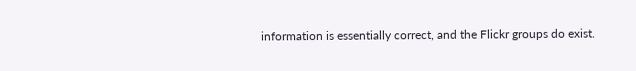information is essentially correct, and the Flickr groups do exist.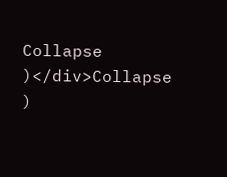Collapse )</div>Collapse )